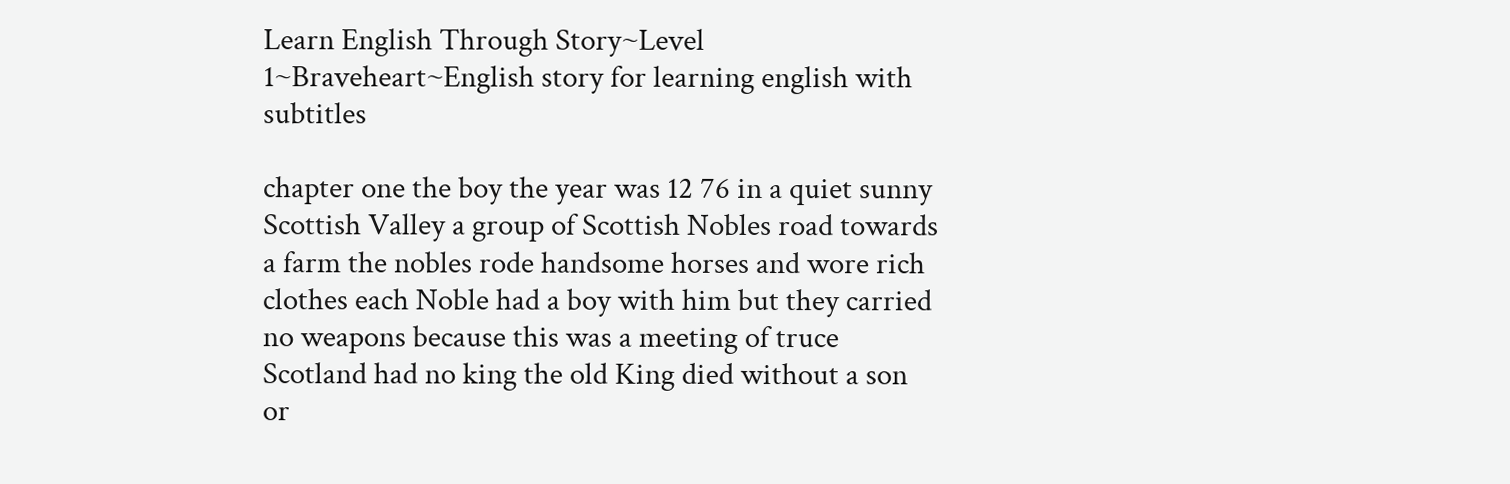Learn English Through Story~Level 1~Braveheart~English story for learning english with subtitles

chapter one the boy the year was 12 76 in a quiet sunny Scottish Valley a group of Scottish Nobles road towards a farm the nobles rode handsome horses and wore rich clothes each Noble had a boy with him but they carried no weapons because this was a meeting of truce Scotland had no king the old King died without a son or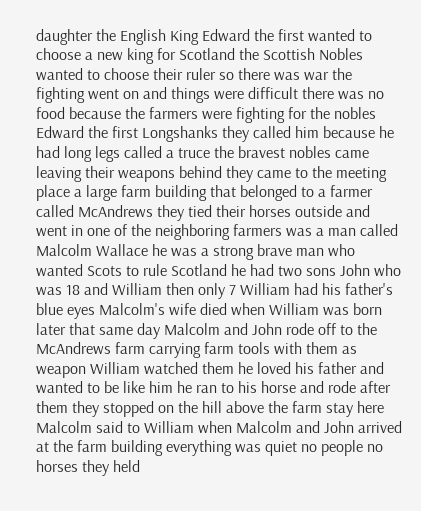daughter the English King Edward the first wanted to choose a new king for Scotland the Scottish Nobles wanted to choose their ruler so there was war the fighting went on and things were difficult there was no food because the farmers were fighting for the nobles Edward the first Longshanks they called him because he had long legs called a truce the bravest nobles came leaving their weapons behind they came to the meeting place a large farm building that belonged to a farmer called McAndrews they tied their horses outside and went in one of the neighboring farmers was a man called Malcolm Wallace he was a strong brave man who wanted Scots to rule Scotland he had two sons John who was 18 and William then only 7 William had his father's blue eyes Malcolm's wife died when William was born later that same day Malcolm and John rode off to the McAndrews farm carrying farm tools with them as weapon William watched them he loved his father and wanted to be like him he ran to his horse and rode after them they stopped on the hill above the farm stay here Malcolm said to William when Malcolm and John arrived at the farm building everything was quiet no people no horses they held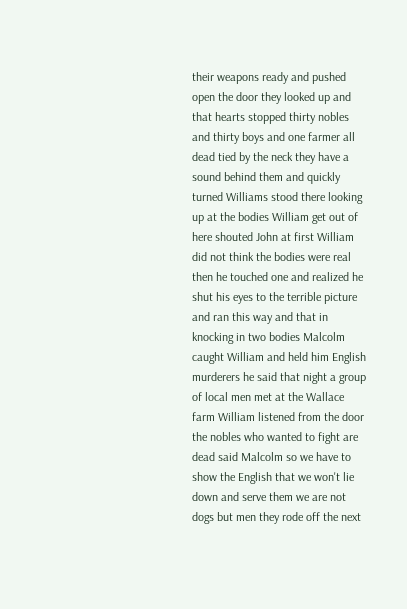their weapons ready and pushed open the door they looked up and that hearts stopped thirty nobles and thirty boys and one farmer all dead tied by the neck they have a sound behind them and quickly turned Williams stood there looking up at the bodies William get out of here shouted John at first William did not think the bodies were real then he touched one and realized he shut his eyes to the terrible picture and ran this way and that in knocking in two bodies Malcolm caught William and held him English murderers he said that night a group of local men met at the Wallace farm William listened from the door the nobles who wanted to fight are dead said Malcolm so we have to show the English that we won't lie down and serve them we are not dogs but men they rode off the next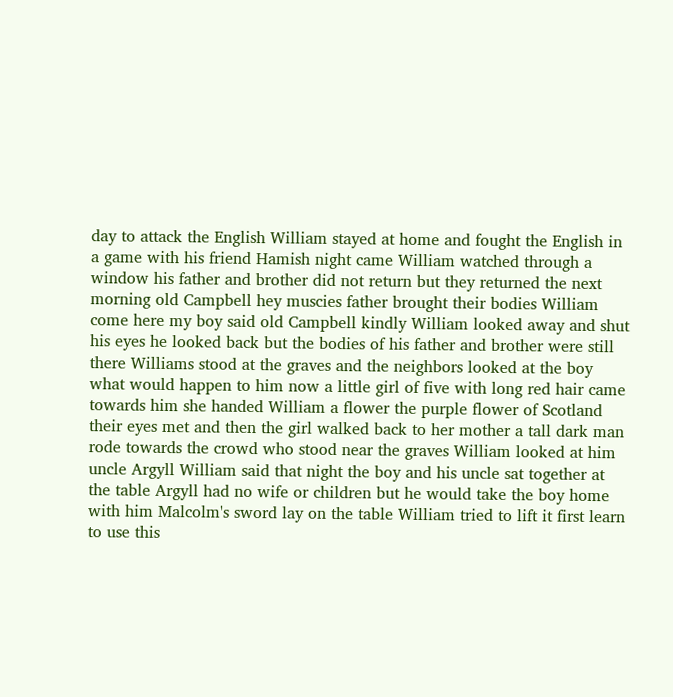day to attack the English William stayed at home and fought the English in a game with his friend Hamish night came William watched through a window his father and brother did not return but they returned the next morning old Campbell hey muscies father brought their bodies William come here my boy said old Campbell kindly William looked away and shut his eyes he looked back but the bodies of his father and brother were still there Williams stood at the graves and the neighbors looked at the boy what would happen to him now a little girl of five with long red hair came towards him she handed William a flower the purple flower of Scotland their eyes met and then the girl walked back to her mother a tall dark man rode towards the crowd who stood near the graves William looked at him uncle Argyll William said that night the boy and his uncle sat together at the table Argyll had no wife or children but he would take the boy home with him Malcolm's sword lay on the table William tried to lift it first learn to use this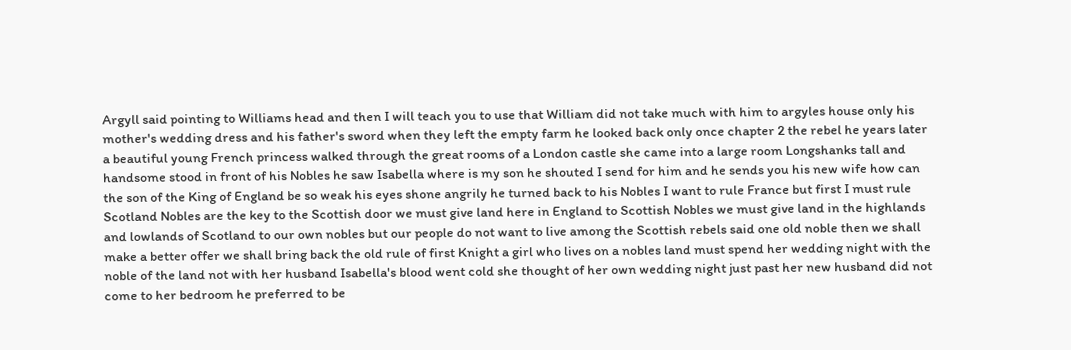Argyll said pointing to Williams head and then I will teach you to use that William did not take much with him to argyles house only his mother's wedding dress and his father's sword when they left the empty farm he looked back only once chapter 2 the rebel he years later a beautiful young French princess walked through the great rooms of a London castle she came into a large room Longshanks tall and handsome stood in front of his Nobles he saw Isabella where is my son he shouted I send for him and he sends you his new wife how can the son of the King of England be so weak his eyes shone angrily he turned back to his Nobles I want to rule France but first I must rule Scotland Nobles are the key to the Scottish door we must give land here in England to Scottish Nobles we must give land in the highlands and lowlands of Scotland to our own nobles but our people do not want to live among the Scottish rebels said one old noble then we shall make a better offer we shall bring back the old rule of first Knight a girl who lives on a nobles land must spend her wedding night with the noble of the land not with her husband Isabella's blood went cold she thought of her own wedding night just past her new husband did not come to her bedroom he preferred to be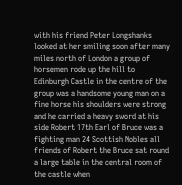with his friend Peter Longshanks looked at her smiling soon after many miles north of London a group of horsemen rode up the hill to Edinburgh Castle in the centre of the group was a handsome young man on a fine horse his shoulders were strong and he carried a heavy sword at his side Robert 17th Earl of Bruce was a fighting man 24 Scottish Nobles all friends of Robert the Bruce sat round a large table in the central room of the castle when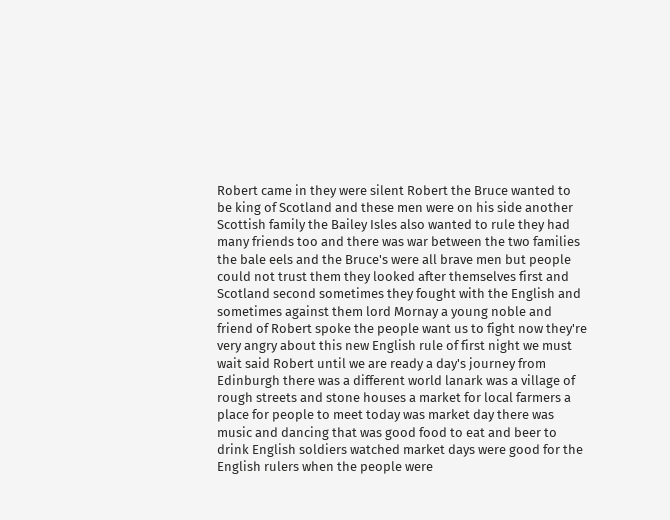Robert came in they were silent Robert the Bruce wanted to be king of Scotland and these men were on his side another Scottish family the Bailey Isles also wanted to rule they had many friends too and there was war between the two families the bale eels and the Bruce's were all brave men but people could not trust them they looked after themselves first and Scotland second sometimes they fought with the English and sometimes against them lord Mornay a young noble and friend of Robert spoke the people want us to fight now they're very angry about this new English rule of first night we must wait said Robert until we are ready a day's journey from Edinburgh there was a different world lanark was a village of rough streets and stone houses a market for local farmers a place for people to meet today was market day there was music and dancing that was good food to eat and beer to drink English soldiers watched market days were good for the English rulers when the people were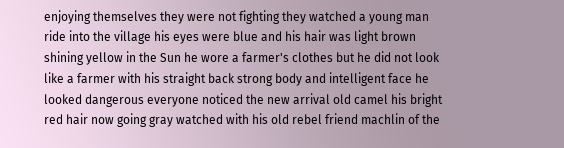enjoying themselves they were not fighting they watched a young man ride into the village his eyes were blue and his hair was light brown shining yellow in the Sun he wore a farmer's clothes but he did not look like a farmer with his straight back strong body and intelligent face he looked dangerous everyone noticed the new arrival old camel his bright red hair now going gray watched with his old rebel friend machlin of the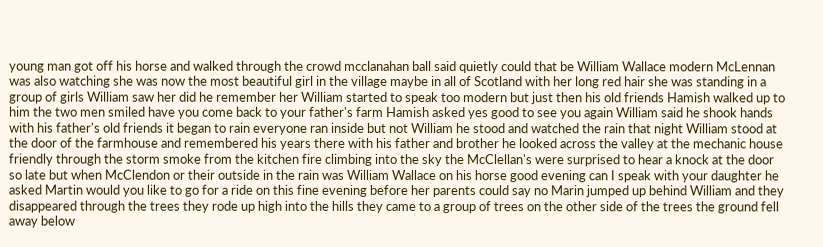young man got off his horse and walked through the crowd mcclanahan ball said quietly could that be William Wallace modern McLennan was also watching she was now the most beautiful girl in the village maybe in all of Scotland with her long red hair she was standing in a group of girls William saw her did he remember her William started to speak too modern but just then his old friends Hamish walked up to him the two men smiled have you come back to your father's farm Hamish asked yes good to see you again William said he shook hands with his father's old friends it began to rain everyone ran inside but not William he stood and watched the rain that night William stood at the door of the farmhouse and remembered his years there with his father and brother he looked across the valley at the mechanic house friendly through the storm smoke from the kitchen fire climbing into the sky the McClellan's were surprised to hear a knock at the door so late but when McClendon or their outside in the rain was William Wallace on his horse good evening can I speak with your daughter he asked Martin would you like to go for a ride on this fine evening before her parents could say no Marin jumped up behind William and they disappeared through the trees they rode up high into the hills they came to a group of trees on the other side of the trees the ground fell away below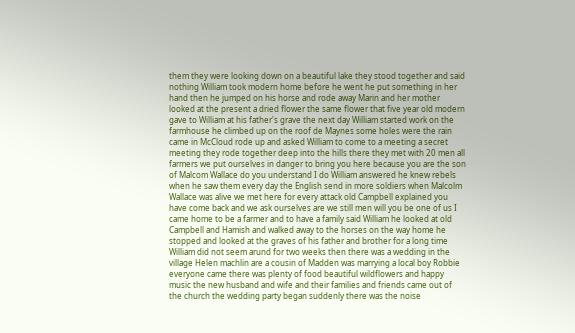them they were looking down on a beautiful lake they stood together and said nothing William took modern home before he went he put something in her hand then he jumped on his horse and rode away Marin and her mother looked at the present a dried flower the same flower that five year old modern gave to William at his father's grave the next day William started work on the farmhouse he climbed up on the roof de Maynes some holes were the rain came in McCloud rode up and asked William to come to a meeting a secret meeting they rode together deep into the hills there they met with 20 men all farmers we put ourselves in danger to bring you here because you are the son of Malcom Wallace do you understand I do William answered he knew rebels when he saw them every day the English send in more soldiers when Malcolm Wallace was alive we met here for every attack old Campbell explained you have come back and we ask ourselves are we still men will you be one of us I came home to be a farmer and to have a family said William he looked at old Campbell and Hamish and walked away to the horses on the way home he stopped and looked at the graves of his father and brother for a long time William did not seem arund for two weeks then there was a wedding in the village Helen machlin are a cousin of Madden was marrying a local boy Robbie everyone came there was plenty of food beautiful wildflowers and happy music the new husband and wife and their families and friends came out of the church the wedding party began suddenly there was the noise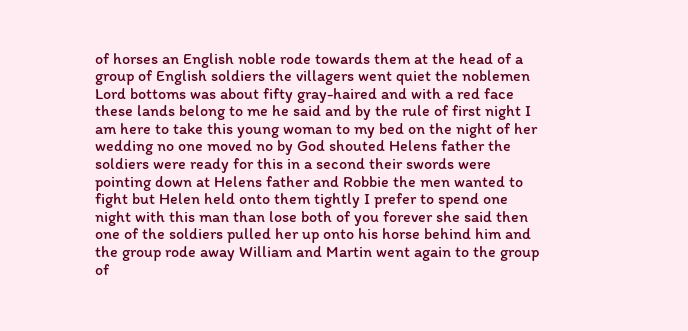of horses an English noble rode towards them at the head of a group of English soldiers the villagers went quiet the noblemen Lord bottoms was about fifty gray-haired and with a red face these lands belong to me he said and by the rule of first night I am here to take this young woman to my bed on the night of her wedding no one moved no by God shouted Helens father the soldiers were ready for this in a second their swords were pointing down at Helens father and Robbie the men wanted to fight but Helen held onto them tightly I prefer to spend one night with this man than lose both of you forever she said then one of the soldiers pulled her up onto his horse behind him and the group rode away William and Martin went again to the group of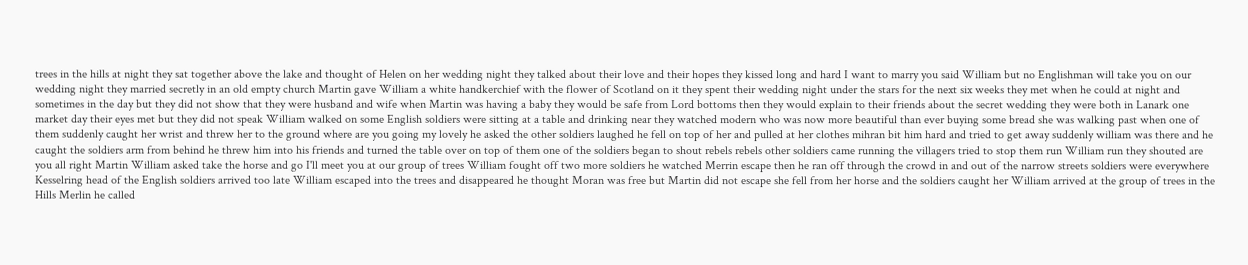trees in the hills at night they sat together above the lake and thought of Helen on her wedding night they talked about their love and their hopes they kissed long and hard I want to marry you said William but no Englishman will take you on our wedding night they married secretly in an old empty church Martin gave William a white handkerchief with the flower of Scotland on it they spent their wedding night under the stars for the next six weeks they met when he could at night and sometimes in the day but they did not show that they were husband and wife when Martin was having a baby they would be safe from Lord bottoms then they would explain to their friends about the secret wedding they were both in Lanark one market day their eyes met but they did not speak William walked on some English soldiers were sitting at a table and drinking near they watched modern who was now more beautiful than ever buying some bread she was walking past when one of them suddenly caught her wrist and threw her to the ground where are you going my lovely he asked the other soldiers laughed he fell on top of her and pulled at her clothes mihran bit him hard and tried to get away suddenly william was there and he caught the soldiers arm from behind he threw him into his friends and turned the table over on top of them one of the soldiers began to shout rebels rebels other soldiers came running the villagers tried to stop them run William run they shouted are you all right Martin William asked take the horse and go I'll meet you at our group of trees William fought off two more soldiers he watched Merrin escape then he ran off through the crowd in and out of the narrow streets soldiers were everywhere Kesselring head of the English soldiers arrived too late William escaped into the trees and disappeared he thought Moran was free but Martin did not escape she fell from her horse and the soldiers caught her William arrived at the group of trees in the Hills Merlin he called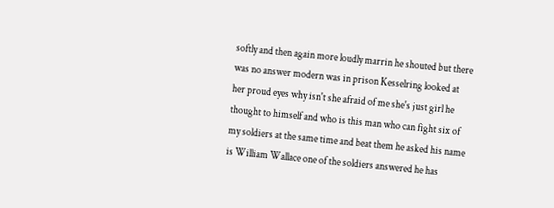softly and then again more loudly marrin he shouted but there was no answer modern was in prison Kesselring looked at her proud eyes why isn't she afraid of me she's just girl he thought to himself and who is this man who can fight six of my soldiers at the same time and beat them he asked his name is William Wallace one of the soldiers answered he has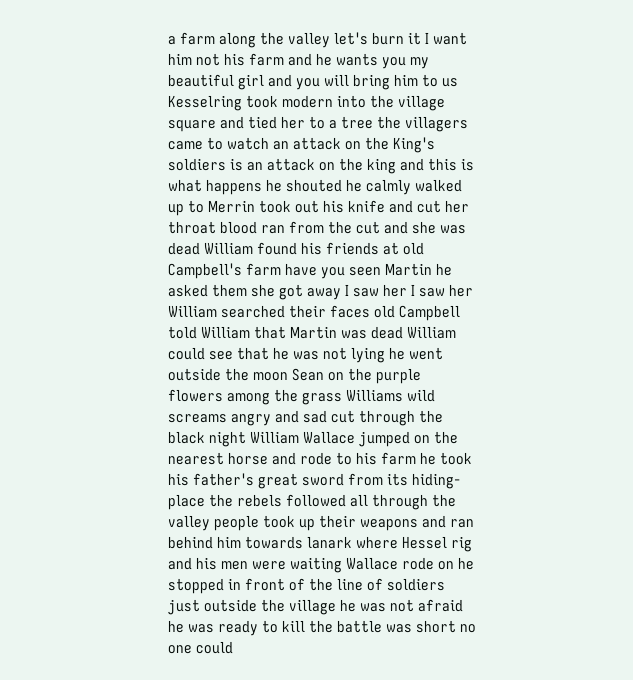a farm along the valley let's burn it I want him not his farm and he wants you my beautiful girl and you will bring him to us Kesselring took modern into the village square and tied her to a tree the villagers came to watch an attack on the King's soldiers is an attack on the king and this is what happens he shouted he calmly walked up to Merrin took out his knife and cut her throat blood ran from the cut and she was dead William found his friends at old Campbell's farm have you seen Martin he asked them she got away I saw her I saw her William searched their faces old Campbell told William that Martin was dead William could see that he was not lying he went outside the moon Sean on the purple flowers among the grass Williams wild screams angry and sad cut through the black night William Wallace jumped on the nearest horse and rode to his farm he took his father's great sword from its hiding-place the rebels followed all through the valley people took up their weapons and ran behind him towards lanark where Hessel rig and his men were waiting Wallace rode on he stopped in front of the line of soldiers just outside the village he was not afraid he was ready to kill the battle was short no one could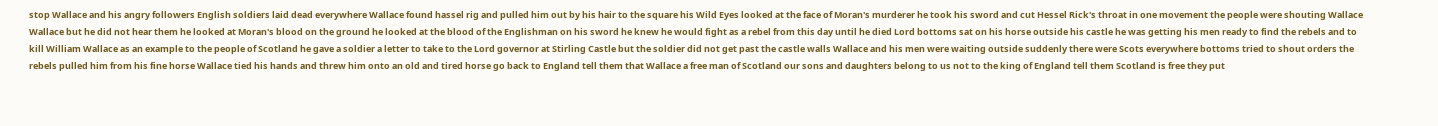stop Wallace and his angry followers English soldiers laid dead everywhere Wallace found hassel rig and pulled him out by his hair to the square his Wild Eyes looked at the face of Moran's murderer he took his sword and cut Hessel Rick's throat in one movement the people were shouting Wallace Wallace but he did not hear them he looked at Moran's blood on the ground he looked at the blood of the Englishman on his sword he knew he would fight as a rebel from this day until he died Lord bottoms sat on his horse outside his castle he was getting his men ready to find the rebels and to kill William Wallace as an example to the people of Scotland he gave a soldier a letter to take to the Lord governor at Stirling Castle but the soldier did not get past the castle walls Wallace and his men were waiting outside suddenly there were Scots everywhere bottoms tried to shout orders the rebels pulled him from his fine horse Wallace tied his hands and threw him onto an old and tired horse go back to England tell them that Wallace a free man of Scotland our sons and daughters belong to us not to the king of England tell them Scotland is free they put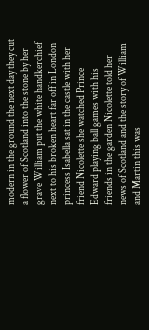modern in the ground the next day they cut a flower of Scotland into the stone by her grave William put the white handkerchief next to his broken heart far off in London princess Isabella sat in the castle with her friend Nicolette she watched Prince Edward playing ball games with his friends in the garden Nicolette told her news of Scotland and the story of William and Martin this was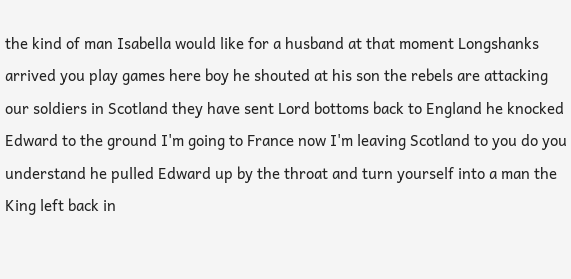the kind of man Isabella would like for a husband at that moment Longshanks arrived you play games here boy he shouted at his son the rebels are attacking our soldiers in Scotland they have sent Lord bottoms back to England he knocked Edward to the ground I'm going to France now I'm leaving Scotland to you do you understand he pulled Edward up by the throat and turn yourself into a man the King left back in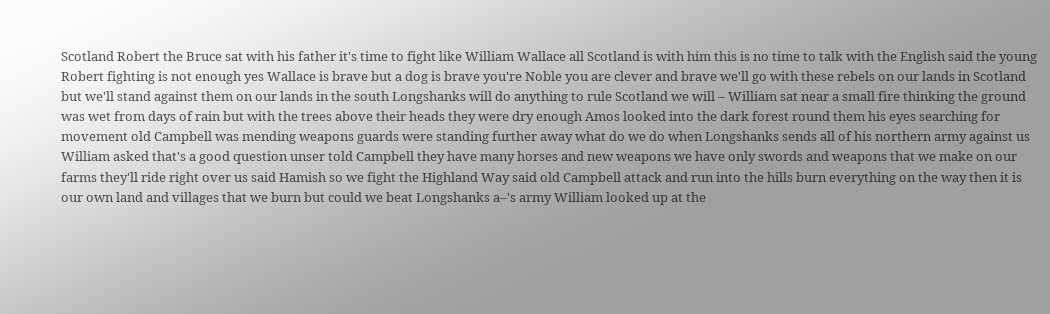Scotland Robert the Bruce sat with his father it's time to fight like William Wallace all Scotland is with him this is no time to talk with the English said the young Robert fighting is not enough yes Wallace is brave but a dog is brave you're Noble you are clever and brave we'll go with these rebels on our lands in Scotland but we'll stand against them on our lands in the south Longshanks will do anything to rule Scotland we will – William sat near a small fire thinking the ground was wet from days of rain but with the trees above their heads they were dry enough Amos looked into the dark forest round them his eyes searching for movement old Campbell was mending weapons guards were standing further away what do we do when Longshanks sends all of his northern army against us William asked that's a good question unser told Campbell they have many horses and new weapons we have only swords and weapons that we make on our farms they'll ride right over us said Hamish so we fight the Highland Way said old Campbell attack and run into the hills burn everything on the way then it is our own land and villages that we burn but could we beat Longshanks a–'s army William looked up at the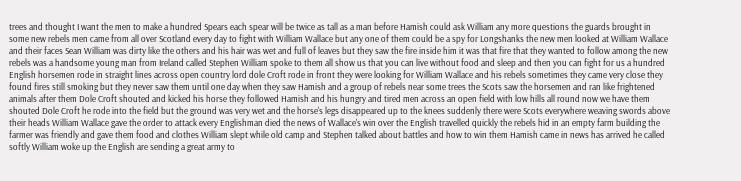trees and thought I want the men to make a hundred Spears each spear will be twice as tall as a man before Hamish could ask William any more questions the guards brought in some new rebels men came from all over Scotland every day to fight with William Wallace but any one of them could be a spy for Longshanks the new men looked at William Wallace and their faces Sean William was dirty like the others and his hair was wet and full of leaves but they saw the fire inside him it was that fire that they wanted to follow among the new rebels was a handsome young man from Ireland called Stephen William spoke to them all show us that you can live without food and sleep and then you can fight for us a hundred English horsemen rode in straight lines across open country lord dole Croft rode in front they were looking for William Wallace and his rebels sometimes they came very close they found fires still smoking but they never saw them until one day when they saw Hamish and a group of rebels near some trees the Scots saw the horsemen and ran like frightened animals after them Dole Croft shouted and kicked his horse they followed Hamish and his hungry and tired men across an open field with low hills all round now we have them shouted Dole Croft he rode into the field but the ground was very wet and the horse's legs disappeared up to the knees suddenly there were Scots everywhere weaving swords above their heads William Wallace gave the order to attack every Englishman died the news of Wallace's win over the English travelled quickly the rebels hid in an empty farm building the farmer was friendly and gave them food and clothes William slept while old camp and Stephen talked about battles and how to win them Hamish came in news has arrived he called softly William woke up the English are sending a great army to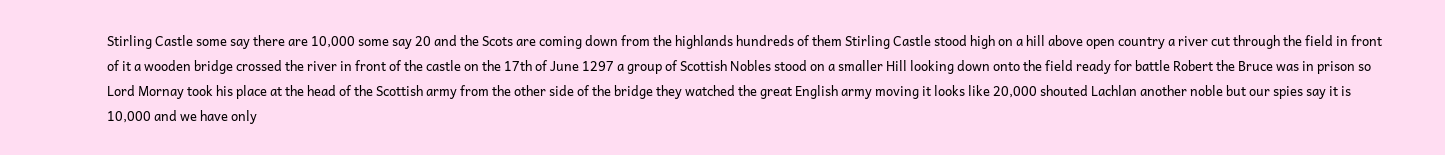Stirling Castle some say there are 10,000 some say 20 and the Scots are coming down from the highlands hundreds of them Stirling Castle stood high on a hill above open country a river cut through the field in front of it a wooden bridge crossed the river in front of the castle on the 17th of June 1297 a group of Scottish Nobles stood on a smaller Hill looking down onto the field ready for battle Robert the Bruce was in prison so Lord Mornay took his place at the head of the Scottish army from the other side of the bridge they watched the great English army moving it looks like 20,000 shouted Lachlan another noble but our spies say it is 10,000 and we have only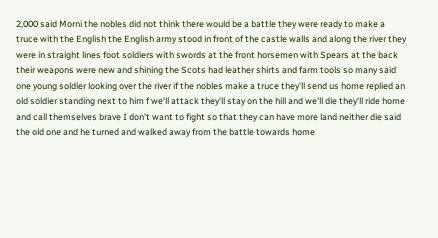2,000 said Morni the nobles did not think there would be a battle they were ready to make a truce with the English the English army stood in front of the castle walls and along the river they were in straight lines foot soldiers with swords at the front horsemen with Spears at the back their weapons were new and shining the Scots had leather shirts and farm tools so many said one young soldier looking over the river if the nobles make a truce they'll send us home replied an old soldier standing next to him f we'll attack they'll stay on the hill and we'll die they'll ride home and call themselves brave I don't want to fight so that they can have more land neither die said the old one and he turned and walked away from the battle towards home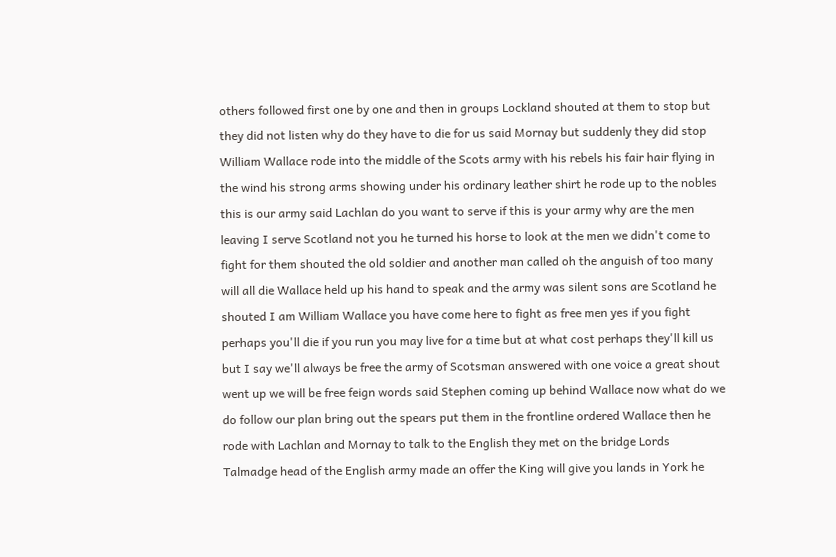others followed first one by one and then in groups Lockland shouted at them to stop but they did not listen why do they have to die for us said Mornay but suddenly they did stop William Wallace rode into the middle of the Scots army with his rebels his fair hair flying in the wind his strong arms showing under his ordinary leather shirt he rode up to the nobles this is our army said Lachlan do you want to serve if this is your army why are the men leaving I serve Scotland not you he turned his horse to look at the men we didn't come to fight for them shouted the old soldier and another man called oh the anguish of too many will all die Wallace held up his hand to speak and the army was silent sons are Scotland he shouted I am William Wallace you have come here to fight as free men yes if you fight perhaps you'll die if you run you may live for a time but at what cost perhaps they'll kill us but I say we'll always be free the army of Scotsman answered with one voice a great shout went up we will be free feign words said Stephen coming up behind Wallace now what do we do follow our plan bring out the spears put them in the frontline ordered Wallace then he rode with Lachlan and Mornay to talk to the English they met on the bridge Lords Talmadge head of the English army made an offer the King will give you lands in York he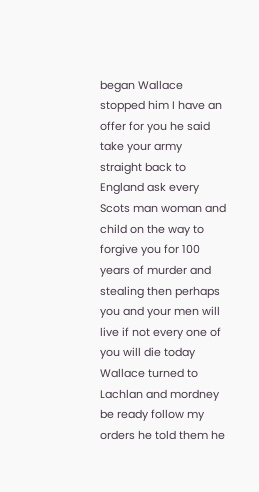began Wallace stopped him I have an offer for you he said take your army straight back to England ask every Scots man woman and child on the way to forgive you for 100 years of murder and stealing then perhaps you and your men will live if not every one of you will die today Wallace turned to Lachlan and mordney be ready follow my orders he told them he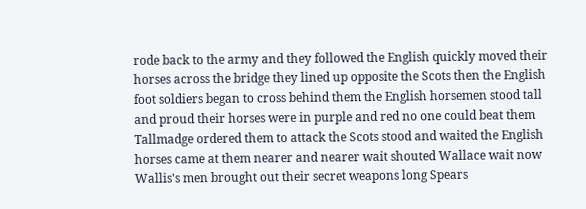rode back to the army and they followed the English quickly moved their horses across the bridge they lined up opposite the Scots then the English foot soldiers began to cross behind them the English horsemen stood tall and proud their horses were in purple and red no one could beat them Tallmadge ordered them to attack the Scots stood and waited the English horses came at them nearer and nearer wait shouted Wallace wait now Wallis's men brought out their secret weapons long Spears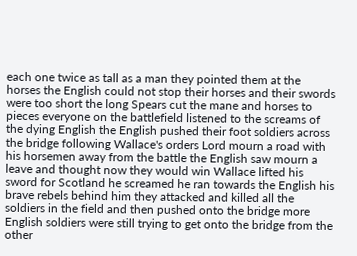each one twice as tall as a man they pointed them at the horses the English could not stop their horses and their swords were too short the long Spears cut the mane and horses to pieces everyone on the battlefield listened to the screams of the dying English the English pushed their foot soldiers across the bridge following Wallace's orders Lord mourn a road with his horsemen away from the battle the English saw mourn a leave and thought now they would win Wallace lifted his sword for Scotland he screamed he ran towards the English his brave rebels behind him they attacked and killed all the soldiers in the field and then pushed onto the bridge more English soldiers were still trying to get onto the bridge from the other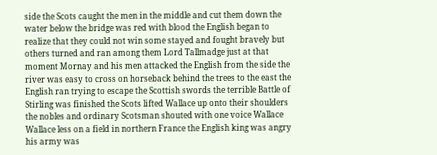side the Scots caught the men in the middle and cut them down the water below the bridge was red with blood the English began to realize that they could not win some stayed and fought bravely but others turned and ran among them Lord Tallmadge just at that moment Mornay and his men attacked the English from the side the river was easy to cross on horseback behind the trees to the east the English ran trying to escape the Scottish swords the terrible Battle of Stirling was finished the Scots lifted Wallace up onto their shoulders the nobles and ordinary Scotsman shouted with one voice Wallace Wallace less on a field in northern France the English king was angry his army was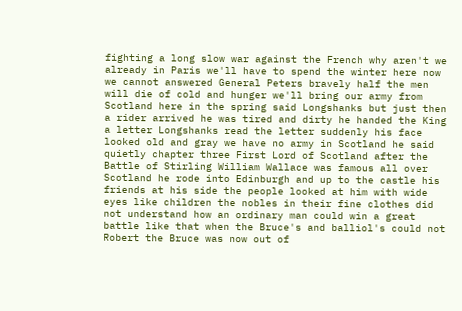fighting a long slow war against the French why aren't we already in Paris we'll have to spend the winter here now we cannot answered General Peters bravely half the men will die of cold and hunger we'll bring our army from Scotland here in the spring said Longshanks but just then a rider arrived he was tired and dirty he handed the King a letter Longshanks read the letter suddenly his face looked old and gray we have no army in Scotland he said quietly chapter three First Lord of Scotland after the Battle of Stirling William Wallace was famous all over Scotland he rode into Edinburgh and up to the castle his friends at his side the people looked at him with wide eyes like children the nobles in their fine clothes did not understand how an ordinary man could win a great battle like that when the Bruce's and balliol's could not Robert the Bruce was now out of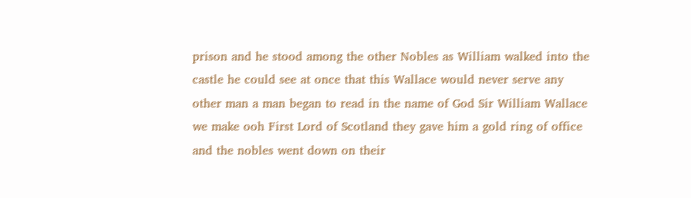prison and he stood among the other Nobles as William walked into the castle he could see at once that this Wallace would never serve any other man a man began to read in the name of God Sir William Wallace we make ooh First Lord of Scotland they gave him a gold ring of office and the nobles went down on their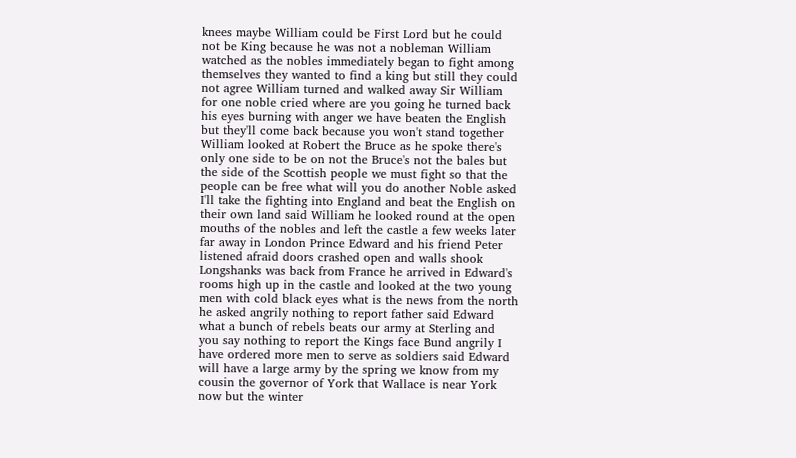knees maybe William could be First Lord but he could not be King because he was not a nobleman William watched as the nobles immediately began to fight among themselves they wanted to find a king but still they could not agree William turned and walked away Sir William for one noble cried where are you going he turned back his eyes burning with anger we have beaten the English but they'll come back because you won't stand together William looked at Robert the Bruce as he spoke there's only one side to be on not the Bruce's not the bales but the side of the Scottish people we must fight so that the people can be free what will you do another Noble asked I'll take the fighting into England and beat the English on their own land said William he looked round at the open mouths of the nobles and left the castle a few weeks later far away in London Prince Edward and his friend Peter listened afraid doors crashed open and walls shook Longshanks was back from France he arrived in Edward's rooms high up in the castle and looked at the two young men with cold black eyes what is the news from the north he asked angrily nothing to report father said Edward what a bunch of rebels beats our army at Sterling and you say nothing to report the Kings face Bund angrily I have ordered more men to serve as soldiers said Edward will have a large army by the spring we know from my cousin the governor of York that Wallace is near York now but the winter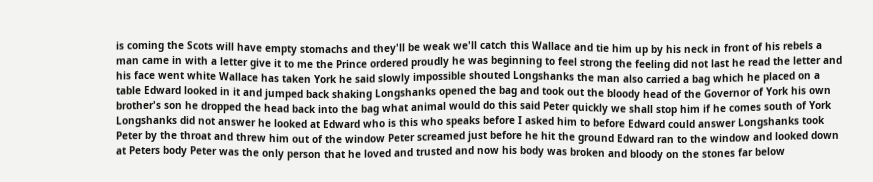is coming the Scots will have empty stomachs and they'll be weak we'll catch this Wallace and tie him up by his neck in front of his rebels a man came in with a letter give it to me the Prince ordered proudly he was beginning to feel strong the feeling did not last he read the letter and his face went white Wallace has taken York he said slowly impossible shouted Longshanks the man also carried a bag which he placed on a table Edward looked in it and jumped back shaking Longshanks opened the bag and took out the bloody head of the Governor of York his own brother's son he dropped the head back into the bag what animal would do this said Peter quickly we shall stop him if he comes south of York Longshanks did not answer he looked at Edward who is this who speaks before I asked him to before Edward could answer Longshanks took Peter by the throat and threw him out of the window Peter screamed just before he hit the ground Edward ran to the window and looked down at Peters body Peter was the only person that he loved and trusted and now his body was broken and bloody on the stones far below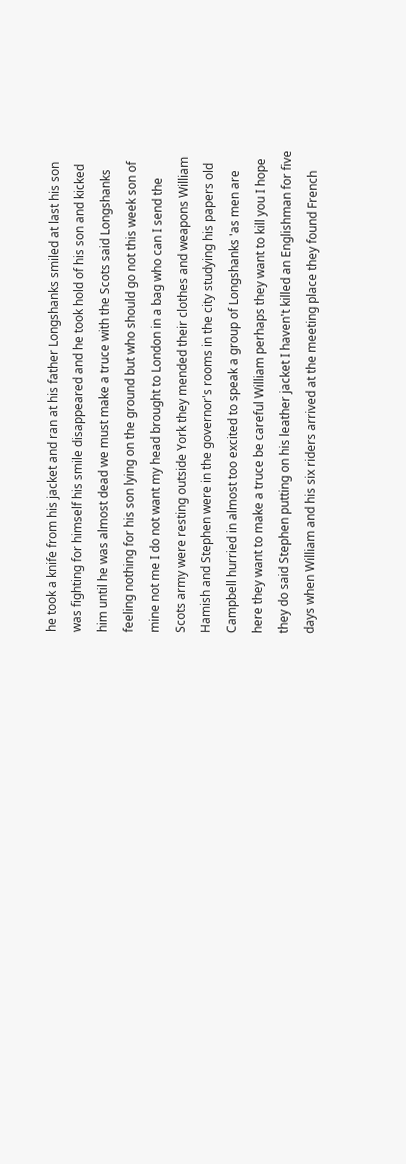he took a knife from his jacket and ran at his father Longshanks smiled at last his son was fighting for himself his smile disappeared and he took hold of his son and kicked him until he was almost dead we must make a truce with the Scots said Longshanks feeling nothing for his son lying on the ground but who should go not this week son of mine not me I do not want my head brought to London in a bag who can I send the Scots army were resting outside York they mended their clothes and weapons William Hamish and Stephen were in the governor's rooms in the city studying his papers old Campbell hurried in almost too excited to speak a group of Longshanks 'as men are here they want to make a truce be careful William perhaps they want to kill you I hope they do said Stephen putting on his leather jacket I haven't killed an Englishman for five days when William and his six riders arrived at the meeting place they found French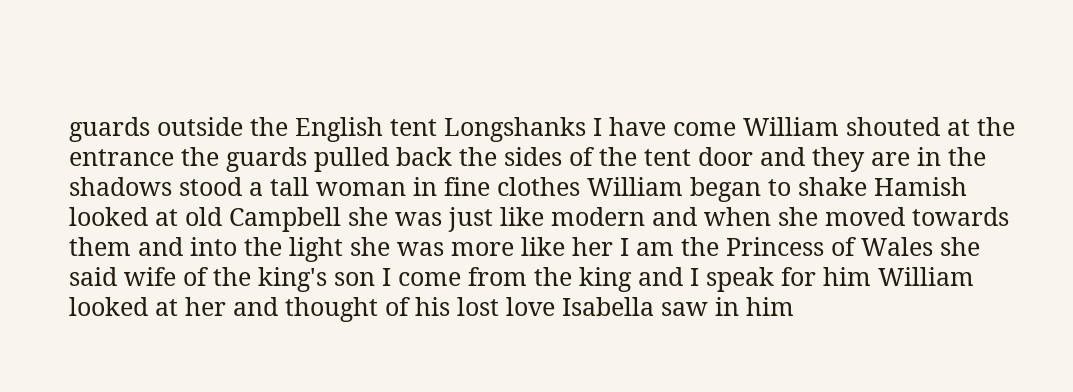guards outside the English tent Longshanks I have come William shouted at the entrance the guards pulled back the sides of the tent door and they are in the shadows stood a tall woman in fine clothes William began to shake Hamish looked at old Campbell she was just like modern and when she moved towards them and into the light she was more like her I am the Princess of Wales she said wife of the king's son I come from the king and I speak for him William looked at her and thought of his lost love Isabella saw in him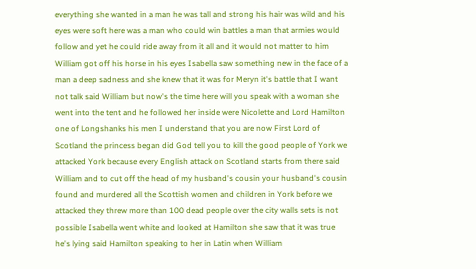everything she wanted in a man he was tall and strong his hair was wild and his eyes were soft here was a man who could win battles a man that armies would follow and yet he could ride away from it all and it would not matter to him William got off his horse in his eyes Isabella saw something new in the face of a man a deep sadness and she knew that it was for Meryn it's battle that I want not talk said William but now's the time here will you speak with a woman she went into the tent and he followed her inside were Nicolette and Lord Hamilton one of Longshanks his men I understand that you are now First Lord of Scotland the princess began did God tell you to kill the good people of York we attacked York because every English attack on Scotland starts from there said William and to cut off the head of my husband's cousin your husband's cousin found and murdered all the Scottish women and children in York before we attacked they threw more than 100 dead people over the city walls sets is not possible Isabella went white and looked at Hamilton she saw that it was true he's lying said Hamilton speaking to her in Latin when William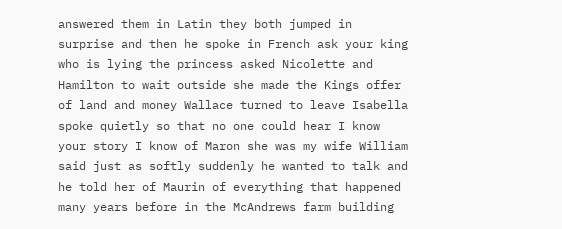answered them in Latin they both jumped in surprise and then he spoke in French ask your king who is lying the princess asked Nicolette and Hamilton to wait outside she made the Kings offer of land and money Wallace turned to leave Isabella spoke quietly so that no one could hear I know your story I know of Maron she was my wife William said just as softly suddenly he wanted to talk and he told her of Maurin of everything that happened many years before in the McAndrews farm building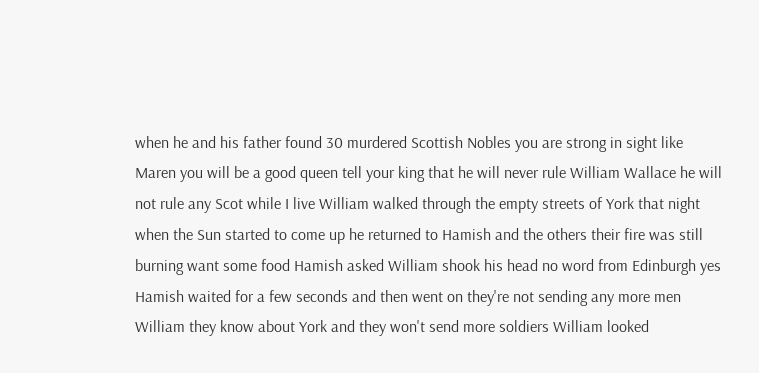when he and his father found 30 murdered Scottish Nobles you are strong in sight like Maren you will be a good queen tell your king that he will never rule William Wallace he will not rule any Scot while I live William walked through the empty streets of York that night when the Sun started to come up he returned to Hamish and the others their fire was still burning want some food Hamish asked William shook his head no word from Edinburgh yes Hamish waited for a few seconds and then went on they're not sending any more men William they know about York and they won't send more soldiers William looked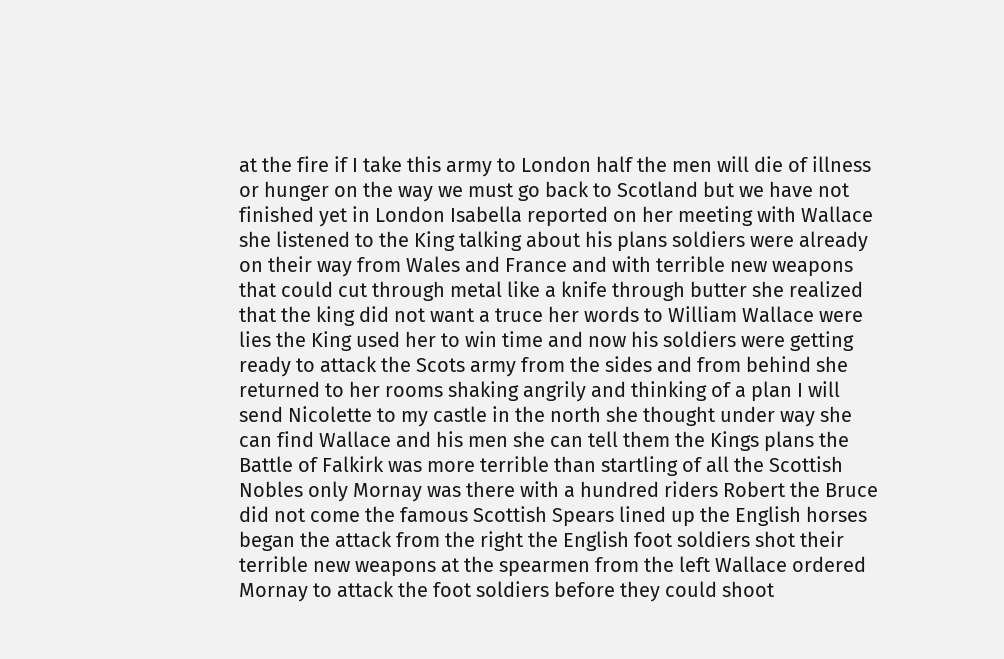at the fire if I take this army to London half the men will die of illness or hunger on the way we must go back to Scotland but we have not finished yet in London Isabella reported on her meeting with Wallace she listened to the King talking about his plans soldiers were already on their way from Wales and France and with terrible new weapons that could cut through metal like a knife through butter she realized that the king did not want a truce her words to William Wallace were lies the King used her to win time and now his soldiers were getting ready to attack the Scots army from the sides and from behind she returned to her rooms shaking angrily and thinking of a plan I will send Nicolette to my castle in the north she thought under way she can find Wallace and his men she can tell them the Kings plans the Battle of Falkirk was more terrible than startling of all the Scottish Nobles only Mornay was there with a hundred riders Robert the Bruce did not come the famous Scottish Spears lined up the English horses began the attack from the right the English foot soldiers shot their terrible new weapons at the spearmen from the left Wallace ordered Mornay to attack the foot soldiers before they could shoot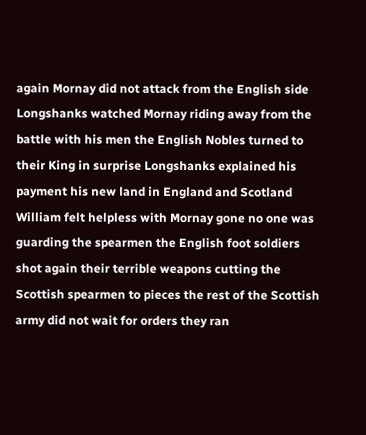again Mornay did not attack from the English side Longshanks watched Mornay riding away from the battle with his men the English Nobles turned to their King in surprise Longshanks explained his payment his new land in England and Scotland William felt helpless with Mornay gone no one was guarding the spearmen the English foot soldiers shot again their terrible weapons cutting the Scottish spearmen to pieces the rest of the Scottish army did not wait for orders they ran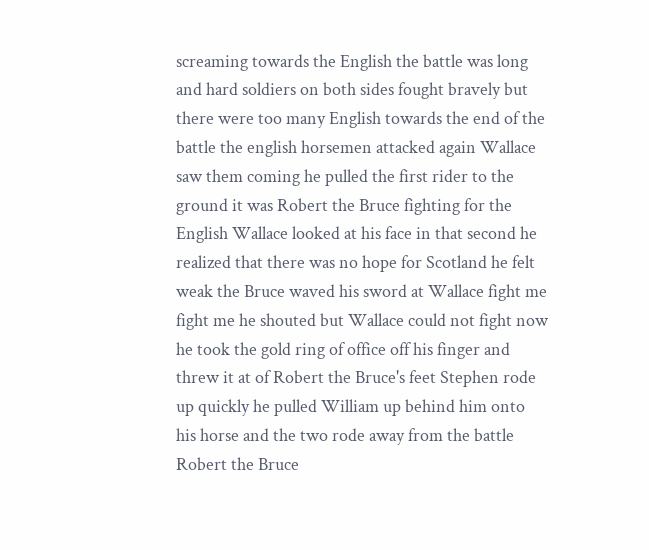screaming towards the English the battle was long and hard soldiers on both sides fought bravely but there were too many English towards the end of the battle the english horsemen attacked again Wallace saw them coming he pulled the first rider to the ground it was Robert the Bruce fighting for the English Wallace looked at his face in that second he realized that there was no hope for Scotland he felt weak the Bruce waved his sword at Wallace fight me fight me he shouted but Wallace could not fight now he took the gold ring of office off his finger and threw it at of Robert the Bruce's feet Stephen rode up quickly he pulled William up behind him onto his horse and the two rode away from the battle Robert the Bruce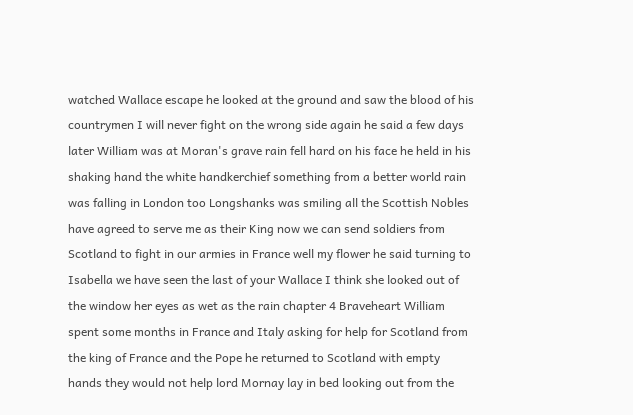watched Wallace escape he looked at the ground and saw the blood of his countrymen I will never fight on the wrong side again he said a few days later William was at Moran's grave rain fell hard on his face he held in his shaking hand the white handkerchief something from a better world rain was falling in London too Longshanks was smiling all the Scottish Nobles have agreed to serve me as their King now we can send soldiers from Scotland to fight in our armies in France well my flower he said turning to Isabella we have seen the last of your Wallace I think she looked out of the window her eyes as wet as the rain chapter 4 Braveheart William spent some months in France and Italy asking for help for Scotland from the king of France and the Pope he returned to Scotland with empty hands they would not help lord Mornay lay in bed looking out from the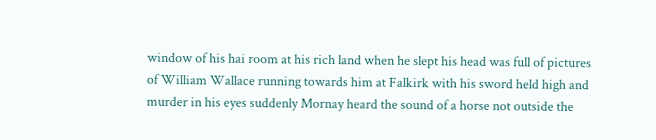window of his hai room at his rich land when he slept his head was full of pictures of William Wallace running towards him at Falkirk with his sword held high and murder in his eyes suddenly Mornay heard the sound of a horse not outside the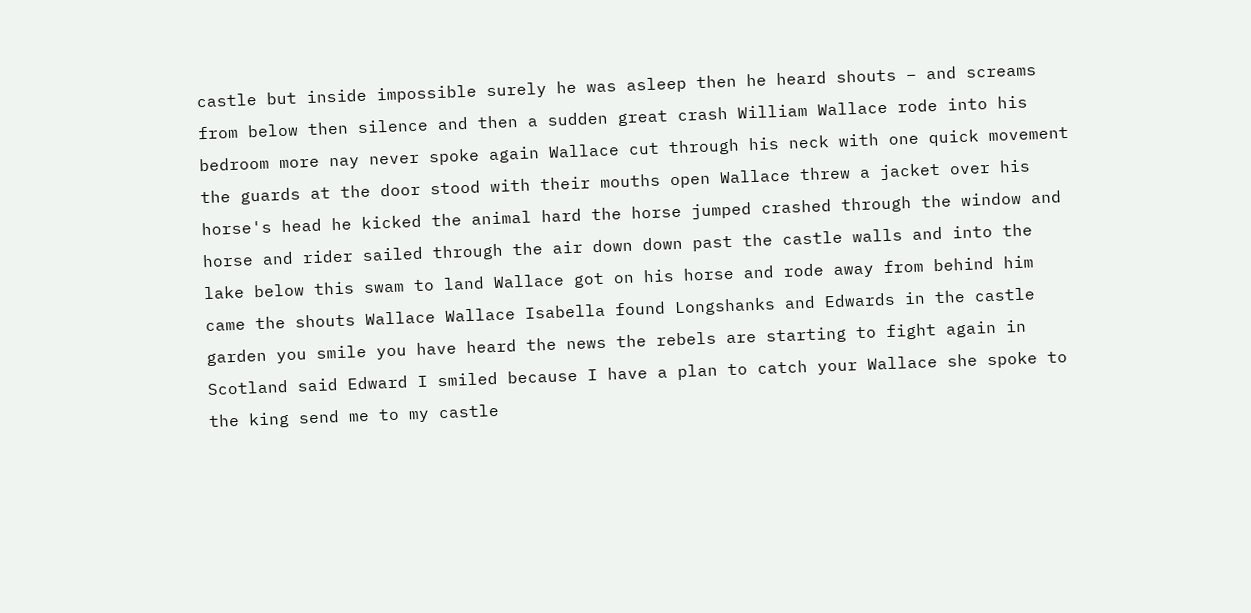castle but inside impossible surely he was asleep then he heard shouts – and screams from below then silence and then a sudden great crash William Wallace rode into his bedroom more nay never spoke again Wallace cut through his neck with one quick movement the guards at the door stood with their mouths open Wallace threw a jacket over his horse's head he kicked the animal hard the horse jumped crashed through the window and horse and rider sailed through the air down down past the castle walls and into the lake below this swam to land Wallace got on his horse and rode away from behind him came the shouts Wallace Wallace Isabella found Longshanks and Edwards in the castle garden you smile you have heard the news the rebels are starting to fight again in Scotland said Edward I smiled because I have a plan to catch your Wallace she spoke to the king send me to my castle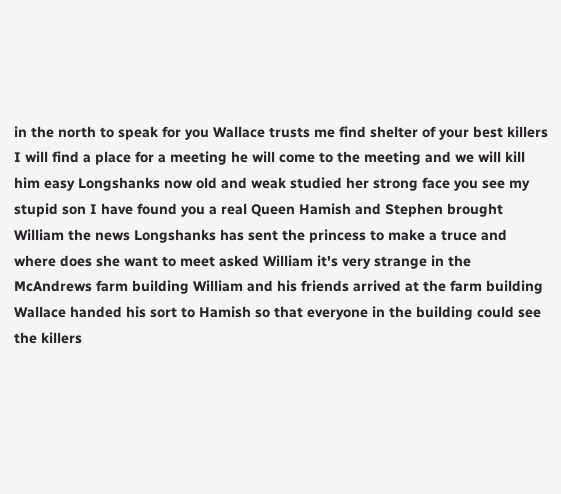in the north to speak for you Wallace trusts me find shelter of your best killers I will find a place for a meeting he will come to the meeting and we will kill him easy Longshanks now old and weak studied her strong face you see my stupid son I have found you a real Queen Hamish and Stephen brought William the news Longshanks has sent the princess to make a truce and where does she want to meet asked William it's very strange in the McAndrews farm building William and his friends arrived at the farm building Wallace handed his sort to Hamish so that everyone in the building could see the killers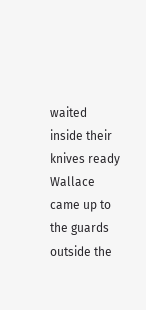waited inside their knives ready Wallace came up to the guards outside the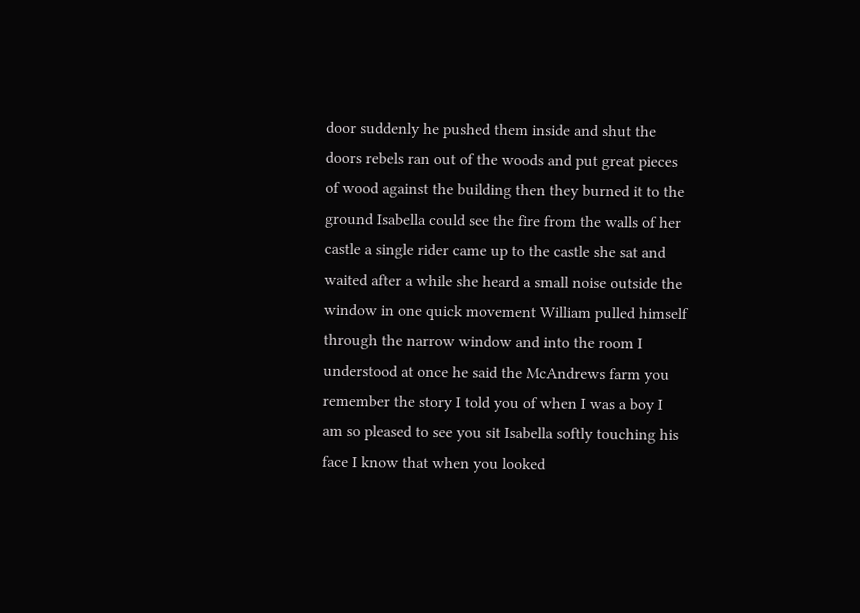door suddenly he pushed them inside and shut the doors rebels ran out of the woods and put great pieces of wood against the building then they burned it to the ground Isabella could see the fire from the walls of her castle a single rider came up to the castle she sat and waited after a while she heard a small noise outside the window in one quick movement William pulled himself through the narrow window and into the room I understood at once he said the McAndrews farm you remember the story I told you of when I was a boy I am so pleased to see you sit Isabella softly touching his face I know that when you looked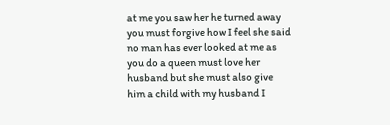at me you saw her he turned away you must forgive how I feel she said no man has ever looked at me as you do a queen must love her husband but she must also give him a child with my husband I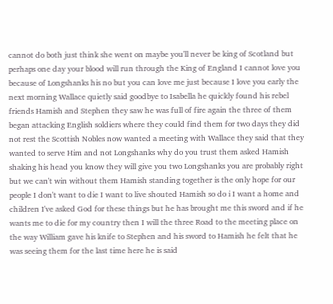cannot do both just think she went on maybe you'll never be king of Scotland but perhaps one day your blood will run through the King of England I cannot love you because of Longshanks his no but you can love me just because I love you early the next morning Wallace quietly said goodbye to Isabella he quickly found his rebel friends Hamish and Stephen they saw he was full of fire again the three of them began attacking English soldiers where they could find them for two days they did not rest the Scottish Nobles now wanted a meeting with Wallace they said that they wanted to serve Him and not Longshanks why do you trust them asked Hamish shaking his head you know they will give you two Longshanks you are probably right but we can't win without them Hamish standing together is the only hope for our people I don't want to die I want to live shouted Hamish so do i I want a home and children I've asked God for these things but he has brought me this sword and if he wants me to die for my country then I will the three Road to the meeting place on the way William gave his knife to Stephen and his sword to Hamish he felt that he was seeing them for the last time here he is said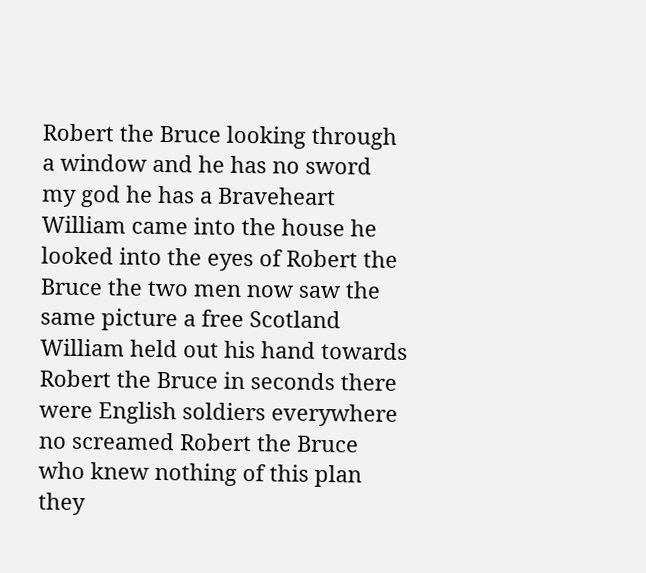Robert the Bruce looking through a window and he has no sword my god he has a Braveheart William came into the house he looked into the eyes of Robert the Bruce the two men now saw the same picture a free Scotland William held out his hand towards Robert the Bruce in seconds there were English soldiers everywhere no screamed Robert the Bruce who knew nothing of this plan they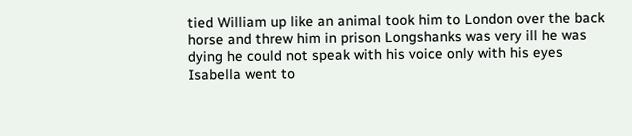tied William up like an animal took him to London over the back horse and threw him in prison Longshanks was very ill he was dying he could not speak with his voice only with his eyes Isabella went to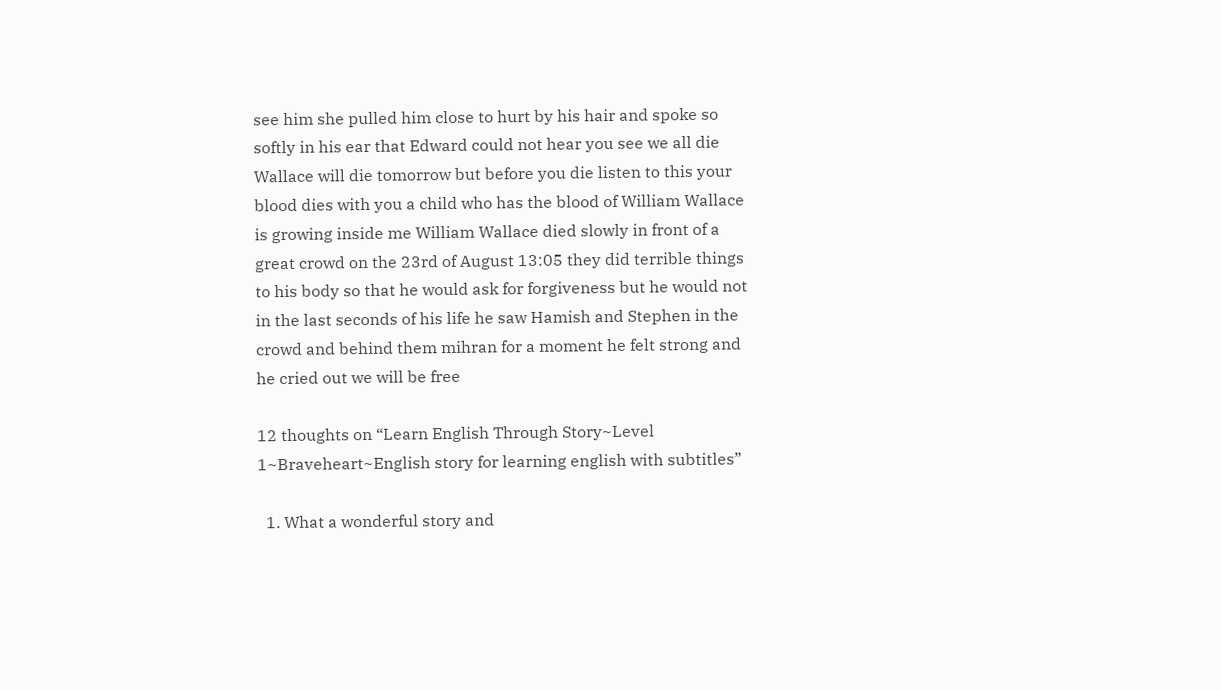see him she pulled him close to hurt by his hair and spoke so softly in his ear that Edward could not hear you see we all die Wallace will die tomorrow but before you die listen to this your blood dies with you a child who has the blood of William Wallace is growing inside me William Wallace died slowly in front of a great crowd on the 23rd of August 13:05 they did terrible things to his body so that he would ask for forgiveness but he would not in the last seconds of his life he saw Hamish and Stephen in the crowd and behind them mihran for a moment he felt strong and he cried out we will be free

12 thoughts on “Learn English Through Story~Level 1~Braveheart~English story for learning english with subtitles”

  1. What a wonderful story and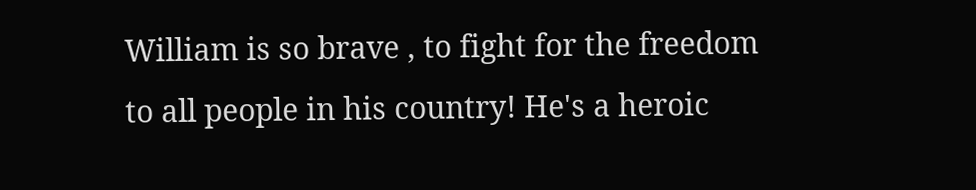William is so brave , to fight for the freedom to all people in his country! He's a heroic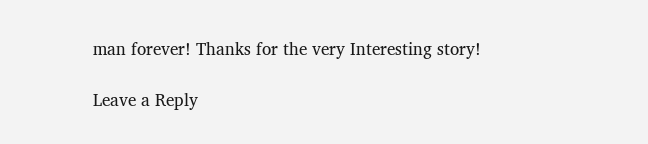man forever! Thanks for the very Interesting story!

Leave a Reply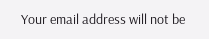Your email address will not be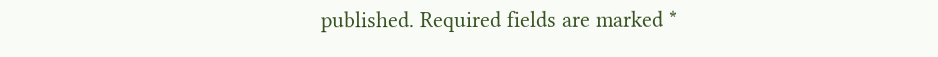published. Required fields are marked *